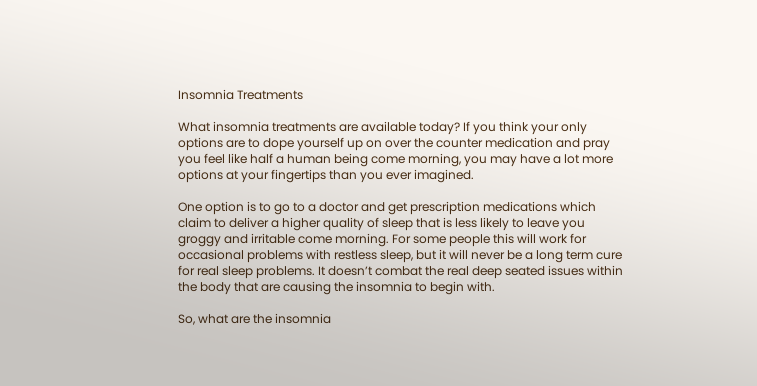Insomnia Treatments

What insomnia treatments are available today? If you think your only options are to dope yourself up on over the counter medication and pray you feel like half a human being come morning, you may have a lot more options at your fingertips than you ever imagined.

One option is to go to a doctor and get prescription medications which claim to deliver a higher quality of sleep that is less likely to leave you groggy and irritable come morning. For some people this will work for occasional problems with restless sleep, but it will never be a long term cure for real sleep problems. It doesn’t combat the real deep seated issues within the body that are causing the insomnia to begin with.

So, what are the insomnia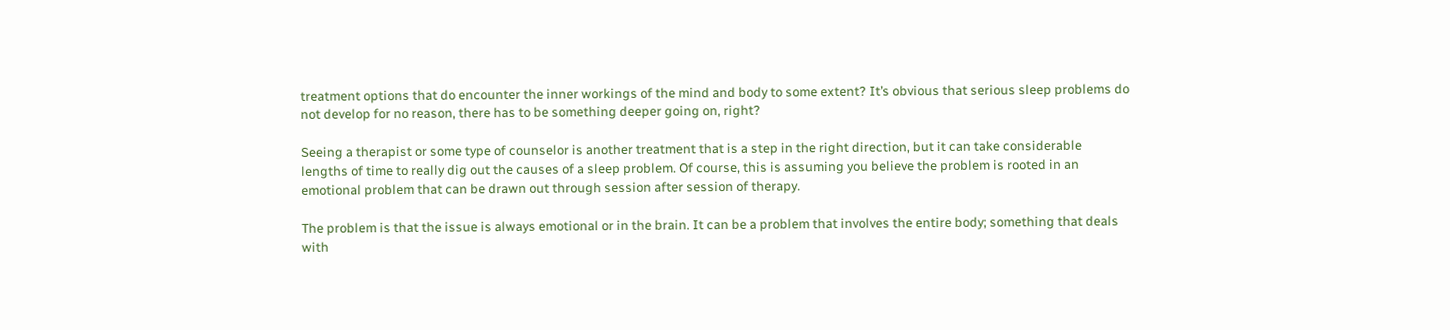treatment options that do encounter the inner workings of the mind and body to some extent? It’s obvious that serious sleep problems do not develop for no reason, there has to be something deeper going on, right?

Seeing a therapist or some type of counselor is another treatment that is a step in the right direction, but it can take considerable lengths of time to really dig out the causes of a sleep problem. Of course, this is assuming you believe the problem is rooted in an emotional problem that can be drawn out through session after session of therapy.

The problem is that the issue is always emotional or in the brain. It can be a problem that involves the entire body; something that deals with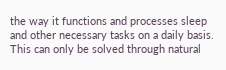the way it functions and processes sleep and other necessary tasks on a daily basis. This can only be solved through natural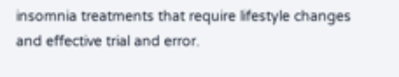insomnia treatments that require lifestyle changes and effective trial and error.